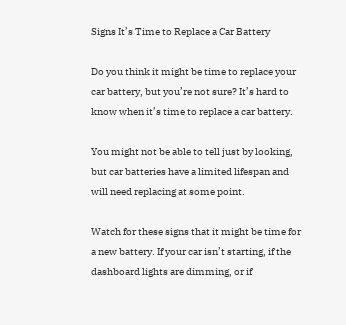Signs It’s Time to Replace a Car Battery

Do you think it might be time to replace your car battery, but you’re not sure? It’s hard to know when it’s time to replace a car battery.

You might not be able to tell just by looking, but car batteries have a limited lifespan and will need replacing at some point.

Watch for these signs that it might be time for a new battery. If your car isn’t starting, if the dashboard lights are dimming, or if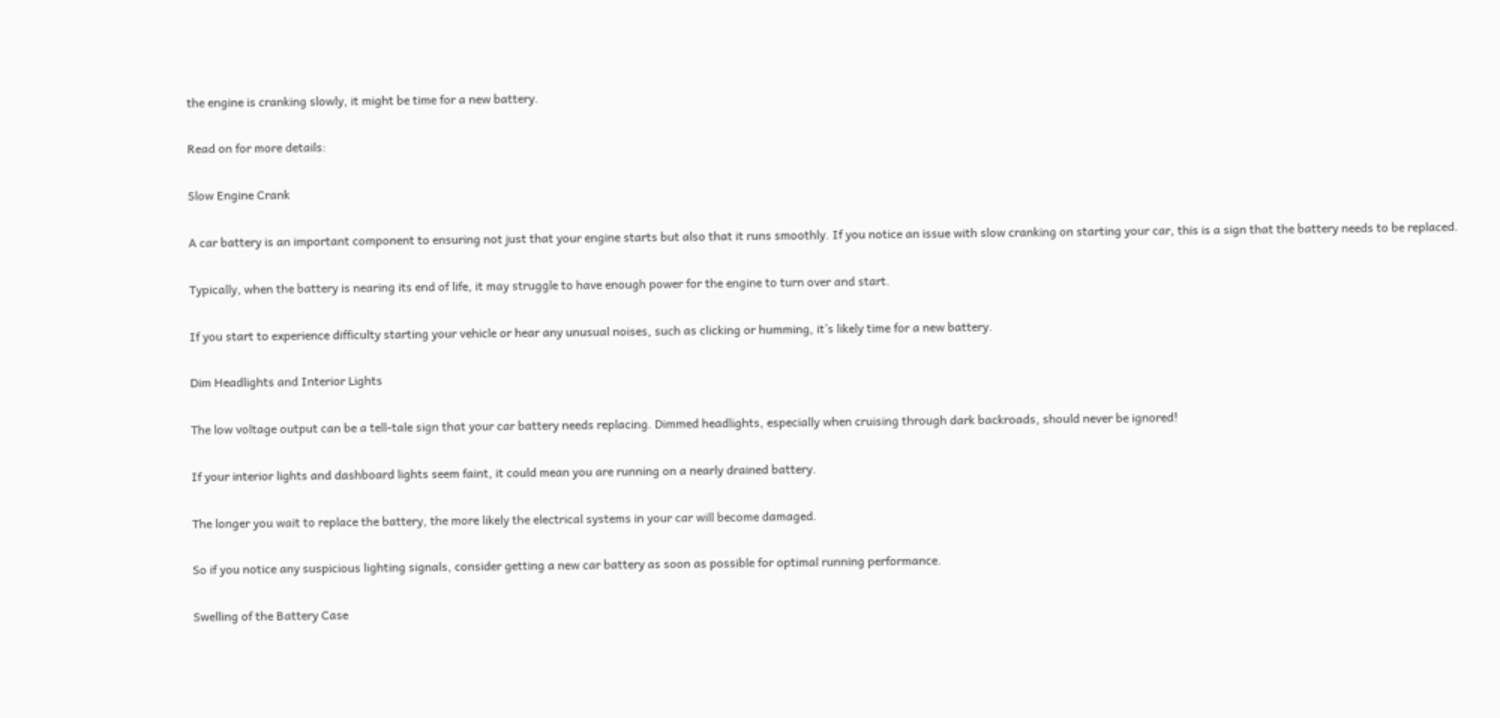the engine is cranking slowly, it might be time for a new battery.

Read on for more details:

Slow Engine Crank

A car battery is an important component to ensuring not just that your engine starts but also that it runs smoothly. If you notice an issue with slow cranking on starting your car, this is a sign that the battery needs to be replaced.

Typically, when the battery is nearing its end of life, it may struggle to have enough power for the engine to turn over and start.

If you start to experience difficulty starting your vehicle or hear any unusual noises, such as clicking or humming, it’s likely time for a new battery.

Dim Headlights and Interior Lights

The low voltage output can be a tell-tale sign that your car battery needs replacing. Dimmed headlights, especially when cruising through dark backroads, should never be ignored!

If your interior lights and dashboard lights seem faint, it could mean you are running on a nearly drained battery.

The longer you wait to replace the battery, the more likely the electrical systems in your car will become damaged.

So if you notice any suspicious lighting signals, consider getting a new car battery as soon as possible for optimal running performance.

Swelling of the Battery Case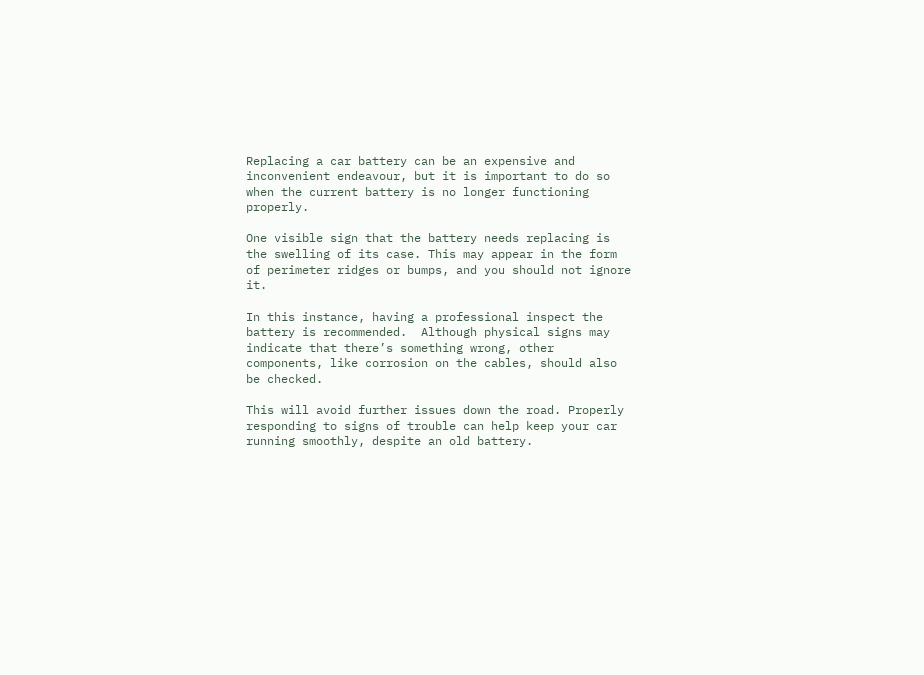Replacing a car battery can be an expensive and inconvenient endeavour, but it is important to do so when the current battery is no longer functioning properly.

One visible sign that the battery needs replacing is the swelling of its case. This may appear in the form of perimeter ridges or bumps, and you should not ignore it.

In this instance, having a professional inspect the battery is recommended.  Although physical signs may indicate that there’s something wrong, other components, like corrosion on the cables, should also be checked.

This will avoid further issues down the road. Properly responding to signs of trouble can help keep your car running smoothly, despite an old battery.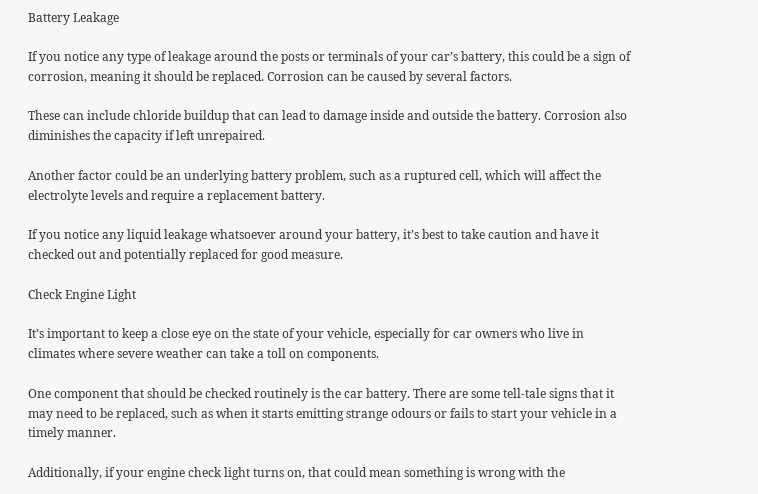Battery Leakage

If you notice any type of leakage around the posts or terminals of your car’s battery, this could be a sign of corrosion, meaning it should be replaced. Corrosion can be caused by several factors.

These can include chloride buildup that can lead to damage inside and outside the battery. Corrosion also diminishes the capacity if left unrepaired.

Another factor could be an underlying battery problem, such as a ruptured cell, which will affect the electrolyte levels and require a replacement battery.

If you notice any liquid leakage whatsoever around your battery, it’s best to take caution and have it checked out and potentially replaced for good measure.

Check Engine Light

It’s important to keep a close eye on the state of your vehicle, especially for car owners who live in climates where severe weather can take a toll on components.

One component that should be checked routinely is the car battery. There are some tell-tale signs that it may need to be replaced, such as when it starts emitting strange odours or fails to start your vehicle in a timely manner.

Additionally, if your engine check light turns on, that could mean something is wrong with the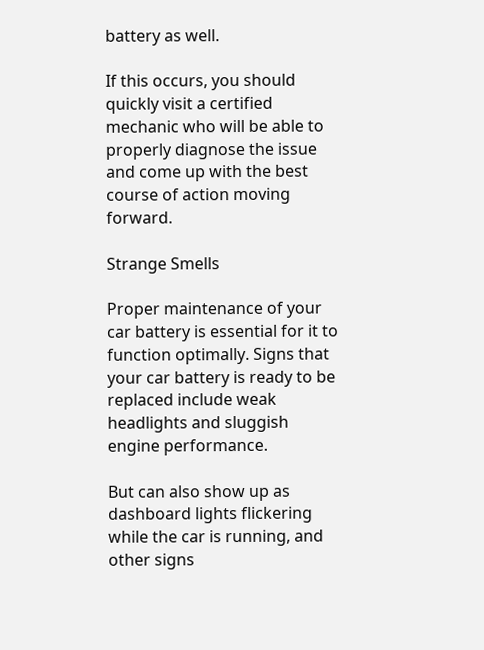battery as well.

If this occurs, you should quickly visit a certified mechanic who will be able to properly diagnose the issue and come up with the best course of action moving forward.

Strange Smells

Proper maintenance of your car battery is essential for it to function optimally. Signs that your car battery is ready to be replaced include weak headlights and sluggish engine performance.

But can also show up as dashboard lights flickering while the car is running, and other signs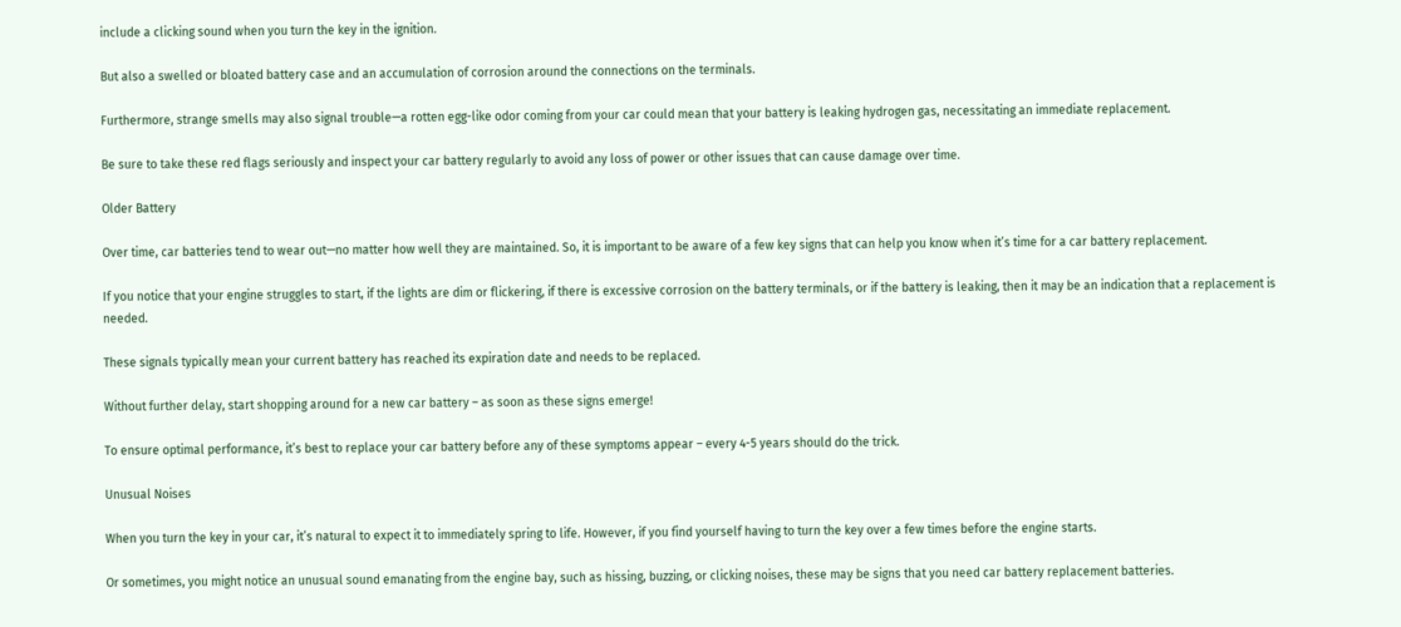include a clicking sound when you turn the key in the ignition.

But also a swelled or bloated battery case and an accumulation of corrosion around the connections on the terminals.

Furthermore, strange smells may also signal trouble—a rotten egg-like odor coming from your car could mean that your battery is leaking hydrogen gas, necessitating an immediate replacement.

Be sure to take these red flags seriously and inspect your car battery regularly to avoid any loss of power or other issues that can cause damage over time.

Older Battery

Over time, car batteries tend to wear out—no matter how well they are maintained. So, it is important to be aware of a few key signs that can help you know when it’s time for a car battery replacement.

If you notice that your engine struggles to start, if the lights are dim or flickering, if there is excessive corrosion on the battery terminals, or if the battery is leaking, then it may be an indication that a replacement is needed.

These signals typically mean your current battery has reached its expiration date and needs to be replaced.

Without further delay, start shopping around for a new car battery – as soon as these signs emerge!

To ensure optimal performance, it’s best to replace your car battery before any of these symptoms appear – every 4-5 years should do the trick.

Unusual Noises

When you turn the key in your car, it’s natural to expect it to immediately spring to life. However, if you find yourself having to turn the key over a few times before the engine starts.

Or sometimes, you might notice an unusual sound emanating from the engine bay, such as hissing, buzzing, or clicking noises, these may be signs that you need car battery replacement batteries.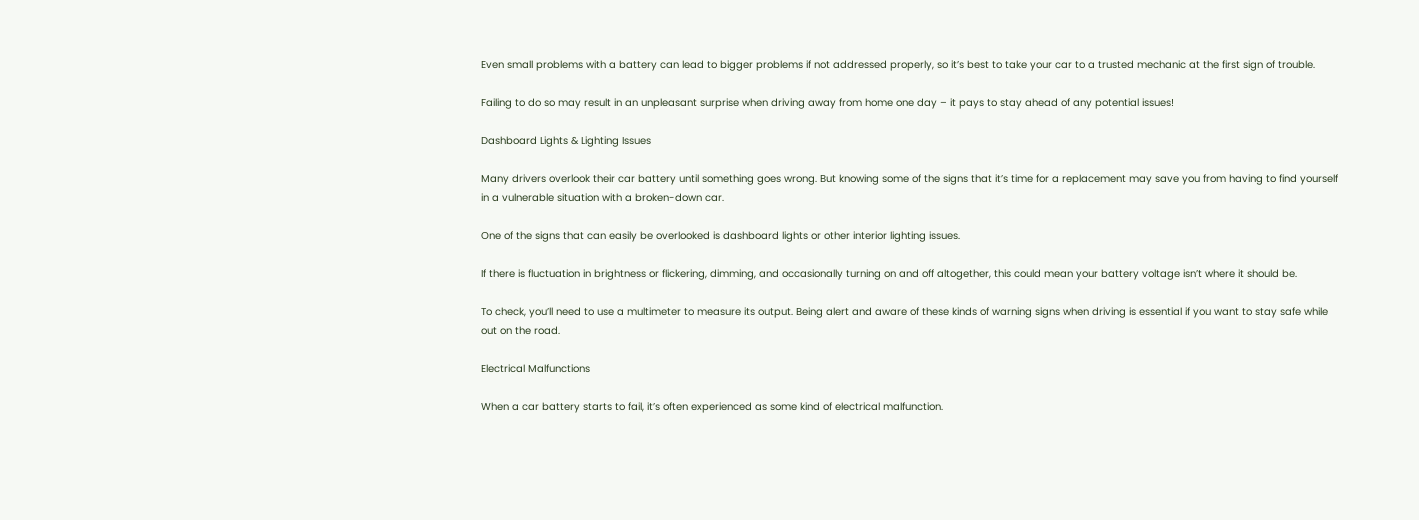Even small problems with a battery can lead to bigger problems if not addressed properly, so it’s best to take your car to a trusted mechanic at the first sign of trouble.

Failing to do so may result in an unpleasant surprise when driving away from home one day – it pays to stay ahead of any potential issues!

Dashboard Lights & Lighting Issues

Many drivers overlook their car battery until something goes wrong. But knowing some of the signs that it’s time for a replacement may save you from having to find yourself in a vulnerable situation with a broken-down car.

One of the signs that can easily be overlooked is dashboard lights or other interior lighting issues.

If there is fluctuation in brightness or flickering, dimming, and occasionally turning on and off altogether, this could mean your battery voltage isn’t where it should be.

To check, you’ll need to use a multimeter to measure its output. Being alert and aware of these kinds of warning signs when driving is essential if you want to stay safe while out on the road.

Electrical Malfunctions

When a car battery starts to fail, it’s often experienced as some kind of electrical malfunction.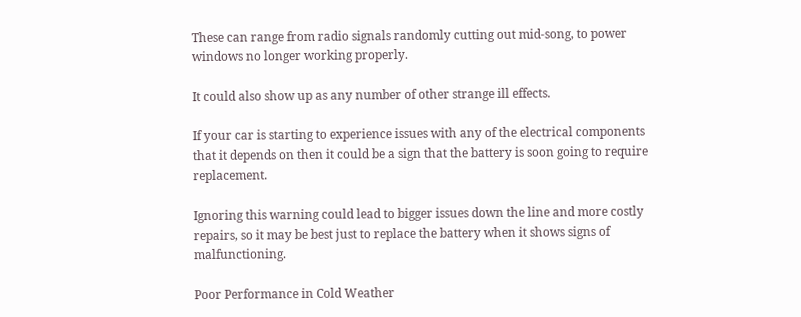These can range from radio signals randomly cutting out mid-song, to power windows no longer working properly.

It could also show up as any number of other strange ill effects.

If your car is starting to experience issues with any of the electrical components that it depends on then it could be a sign that the battery is soon going to require replacement.

Ignoring this warning could lead to bigger issues down the line and more costly repairs, so it may be best just to replace the battery when it shows signs of malfunctioning.

Poor Performance in Cold Weather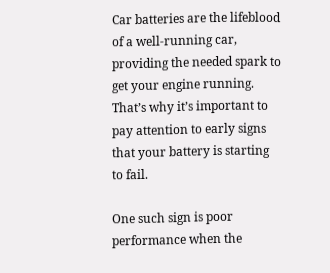Car batteries are the lifeblood of a well-running car, providing the needed spark to get your engine running. That’s why it’s important to pay attention to early signs that your battery is starting to fail.

One such sign is poor performance when the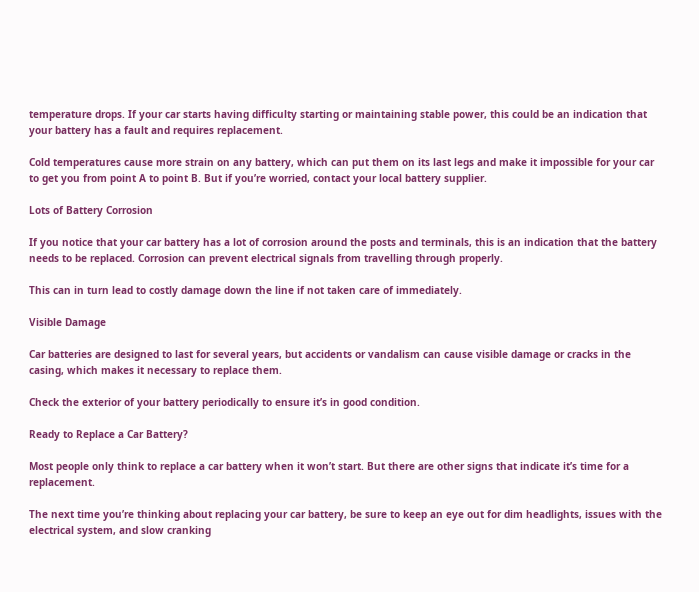temperature drops. If your car starts having difficulty starting or maintaining stable power, this could be an indication that your battery has a fault and requires replacement.

Cold temperatures cause more strain on any battery, which can put them on its last legs and make it impossible for your car to get you from point A to point B. But if you’re worried, contact your local battery supplier.

Lots of Battery Corrosion

If you notice that your car battery has a lot of corrosion around the posts and terminals, this is an indication that the battery needs to be replaced. Corrosion can prevent electrical signals from travelling through properly.

This can in turn lead to costly damage down the line if not taken care of immediately.

Visible Damage

Car batteries are designed to last for several years, but accidents or vandalism can cause visible damage or cracks in the casing, which makes it necessary to replace them.

Check the exterior of your battery periodically to ensure it’s in good condition.

Ready to Replace a Car Battery?

Most people only think to replace a car battery when it won’t start. But there are other signs that indicate it’s time for a replacement.

The next time you’re thinking about replacing your car battery, be sure to keep an eye out for dim headlights, issues with the electrical system, and slow cranking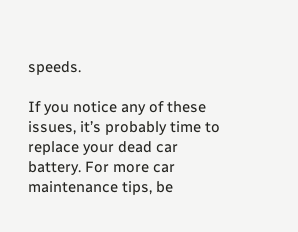speeds.

If you notice any of these issues, it’s probably time to replace your dead car battery. For more car maintenance tips, be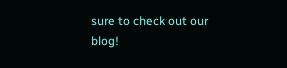sure to check out our blog!